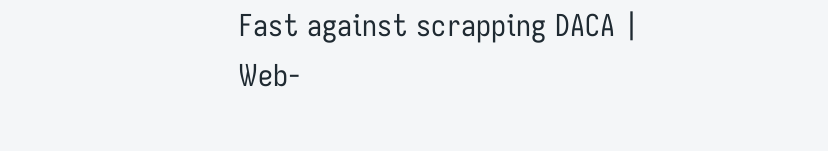Fast against scrapping DACA | Web-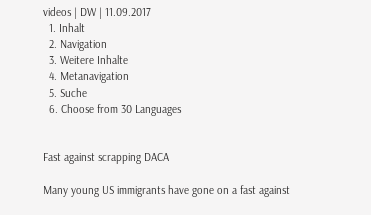videos | DW | 11.09.2017
  1. Inhalt
  2. Navigation
  3. Weitere Inhalte
  4. Metanavigation
  5. Suche
  6. Choose from 30 Languages


Fast against scrapping DACA

Many young US immigrants have gone on a fast against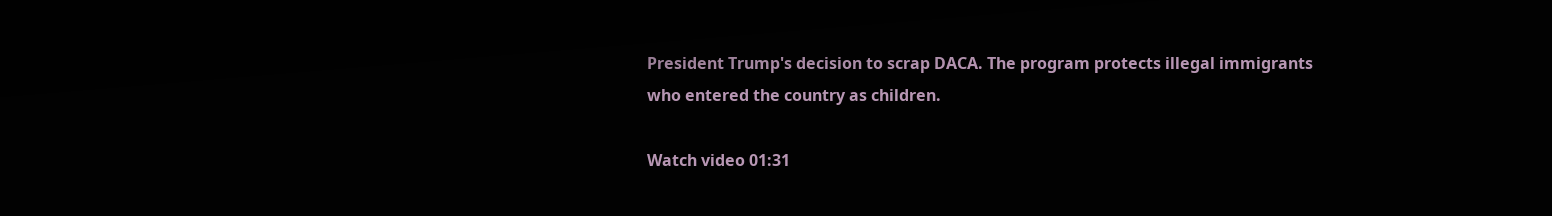President Trump's decision to scrap DACA. The program protects illegal immigrants who entered the country as children.

Watch video 01:31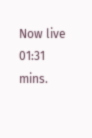Now live
01:31 mins.